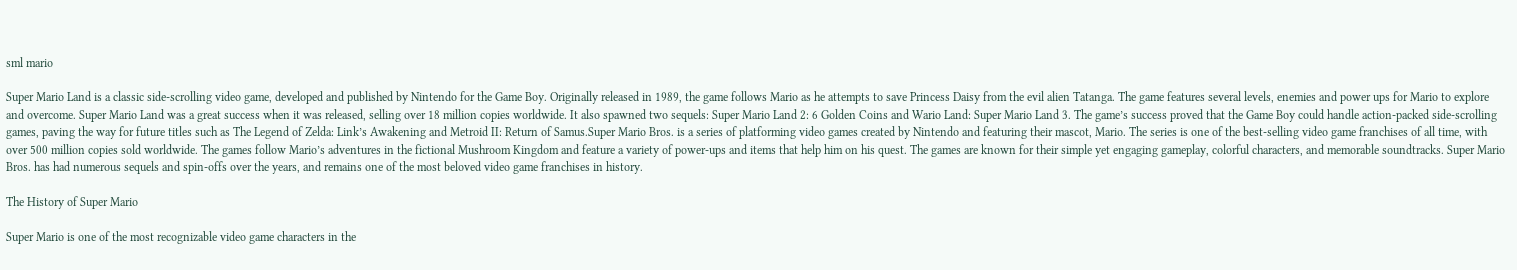sml mario

Super Mario Land is a classic side-scrolling video game, developed and published by Nintendo for the Game Boy. Originally released in 1989, the game follows Mario as he attempts to save Princess Daisy from the evil alien Tatanga. The game features several levels, enemies and power ups for Mario to explore and overcome. Super Mario Land was a great success when it was released, selling over 18 million copies worldwide. It also spawned two sequels: Super Mario Land 2: 6 Golden Coins and Wario Land: Super Mario Land 3. The game’s success proved that the Game Boy could handle action-packed side-scrolling games, paving the way for future titles such as The Legend of Zelda: Link’s Awakening and Metroid II: Return of Samus.Super Mario Bros. is a series of platforming video games created by Nintendo and featuring their mascot, Mario. The series is one of the best-selling video game franchises of all time, with over 500 million copies sold worldwide. The games follow Mario’s adventures in the fictional Mushroom Kingdom and feature a variety of power-ups and items that help him on his quest. The games are known for their simple yet engaging gameplay, colorful characters, and memorable soundtracks. Super Mario Bros. has had numerous sequels and spin-offs over the years, and remains one of the most beloved video game franchises in history.

The History of Super Mario

Super Mario is one of the most recognizable video game characters in the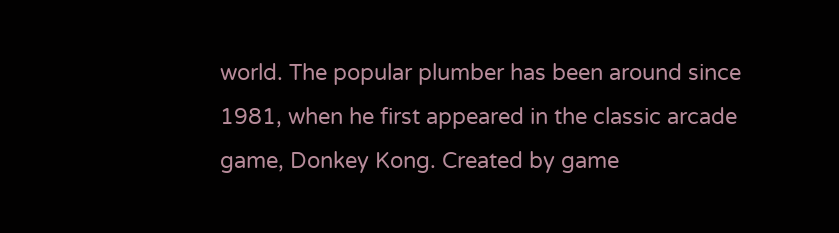world. The popular plumber has been around since 1981, when he first appeared in the classic arcade game, Donkey Kong. Created by game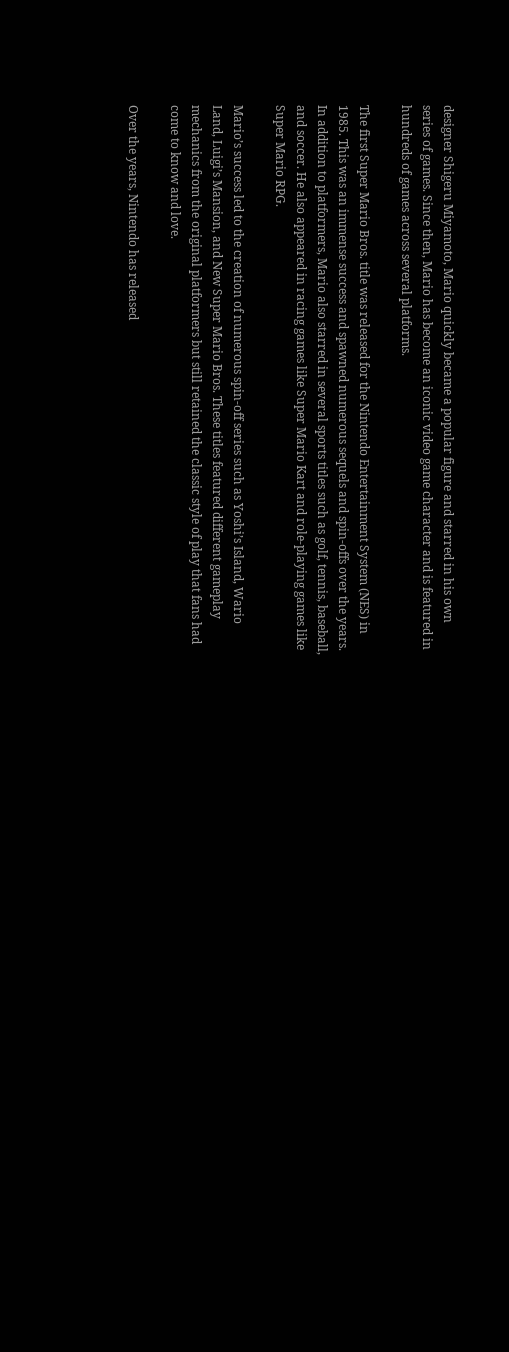designer Shigeru Miyamoto, Mario quickly became a popular figure and starred in his own series of games. Since then, Mario has become an iconic video game character and is featured in hundreds of games across several platforms.

The first Super Mario Bros. title was released for the Nintendo Entertainment System (NES) in 1985. This was an immense success and spawned numerous sequels and spin-offs over the years. In addition to platformers, Mario also starred in several sports titles such as golf, tennis, baseball, and soccer. He also appeared in racing games like Super Mario Kart and role-playing games like Super Mario RPG.

Mario’s success led to the creation of numerous spin-off series such as Yoshi’s Island, Wario Land, Luigi’s Mansion, and New Super Mario Bros. These titles featured different gameplay mechanics from the original platformers but still retained the classic style of play that fans had come to know and love.

Over the years, Nintendo has released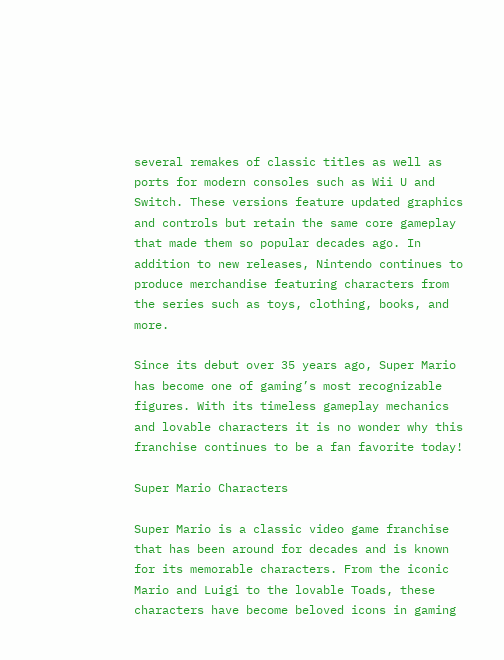several remakes of classic titles as well as ports for modern consoles such as Wii U and Switch. These versions feature updated graphics and controls but retain the same core gameplay that made them so popular decades ago. In addition to new releases, Nintendo continues to produce merchandise featuring characters from the series such as toys, clothing, books, and more.

Since its debut over 35 years ago, Super Mario has become one of gaming’s most recognizable figures. With its timeless gameplay mechanics and lovable characters it is no wonder why this franchise continues to be a fan favorite today!

Super Mario Characters

Super Mario is a classic video game franchise that has been around for decades and is known for its memorable characters. From the iconic Mario and Luigi to the lovable Toads, these characters have become beloved icons in gaming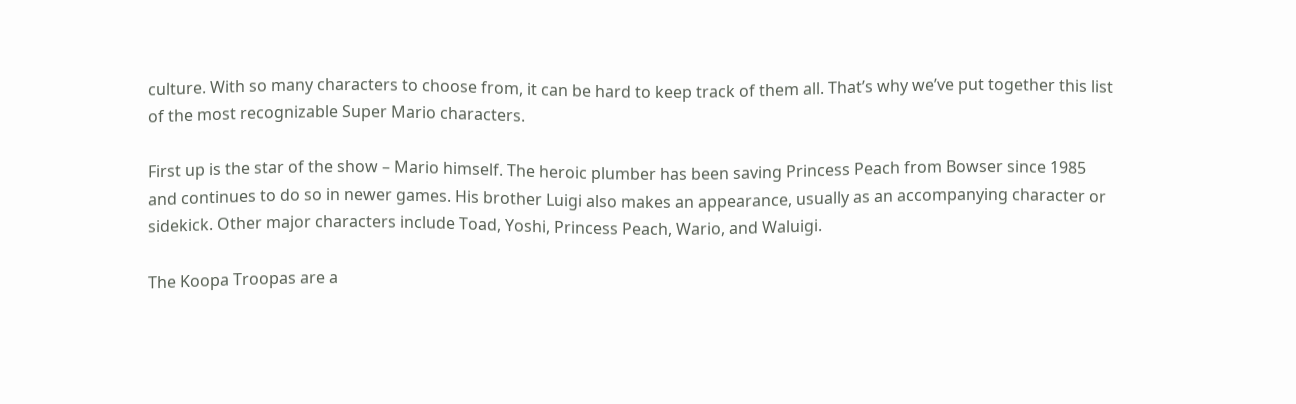culture. With so many characters to choose from, it can be hard to keep track of them all. That’s why we’ve put together this list of the most recognizable Super Mario characters.

First up is the star of the show – Mario himself. The heroic plumber has been saving Princess Peach from Bowser since 1985 and continues to do so in newer games. His brother Luigi also makes an appearance, usually as an accompanying character or sidekick. Other major characters include Toad, Yoshi, Princess Peach, Wario, and Waluigi.

The Koopa Troopas are a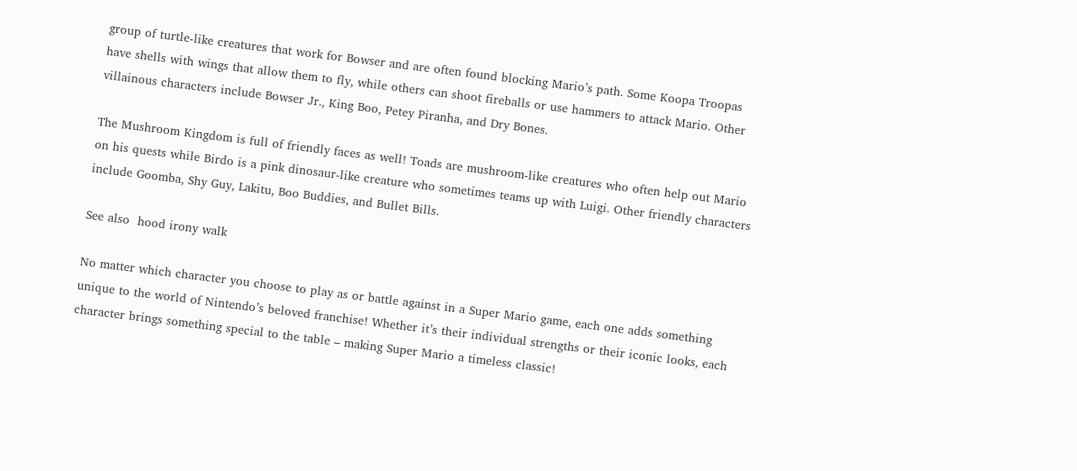group of turtle-like creatures that work for Bowser and are often found blocking Mario’s path. Some Koopa Troopas have shells with wings that allow them to fly, while others can shoot fireballs or use hammers to attack Mario. Other villainous characters include Bowser Jr., King Boo, Petey Piranha, and Dry Bones.

The Mushroom Kingdom is full of friendly faces as well! Toads are mushroom-like creatures who often help out Mario on his quests while Birdo is a pink dinosaur-like creature who sometimes teams up with Luigi. Other friendly characters include Goomba, Shy Guy, Lakitu, Boo Buddies, and Bullet Bills.

See also  hood irony walk

No matter which character you choose to play as or battle against in a Super Mario game, each one adds something unique to the world of Nintendo’s beloved franchise! Whether it’s their individual strengths or their iconic looks, each character brings something special to the table – making Super Mario a timeless classic!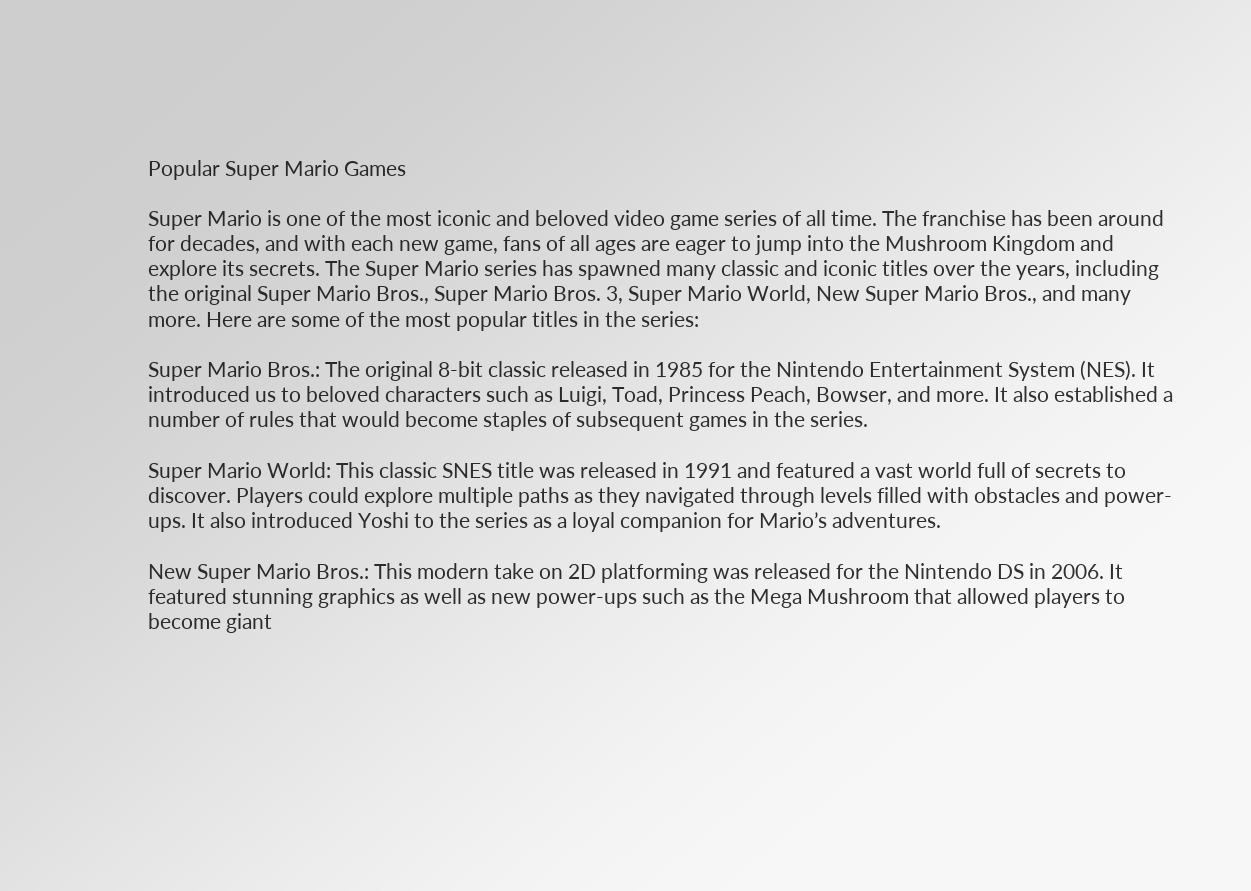Popular Super Mario Games

Super Mario is one of the most iconic and beloved video game series of all time. The franchise has been around for decades, and with each new game, fans of all ages are eager to jump into the Mushroom Kingdom and explore its secrets. The Super Mario series has spawned many classic and iconic titles over the years, including the original Super Mario Bros., Super Mario Bros. 3, Super Mario World, New Super Mario Bros., and many more. Here are some of the most popular titles in the series:

Super Mario Bros.: The original 8-bit classic released in 1985 for the Nintendo Entertainment System (NES). It introduced us to beloved characters such as Luigi, Toad, Princess Peach, Bowser, and more. It also established a number of rules that would become staples of subsequent games in the series.

Super Mario World: This classic SNES title was released in 1991 and featured a vast world full of secrets to discover. Players could explore multiple paths as they navigated through levels filled with obstacles and power-ups. It also introduced Yoshi to the series as a loyal companion for Mario’s adventures.

New Super Mario Bros.: This modern take on 2D platforming was released for the Nintendo DS in 2006. It featured stunning graphics as well as new power-ups such as the Mega Mushroom that allowed players to become giant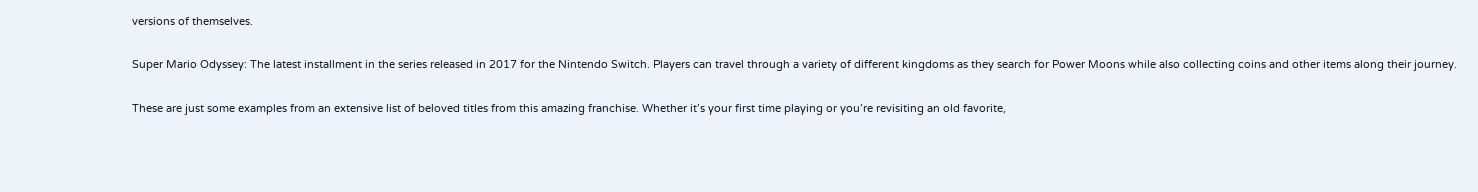versions of themselves.

Super Mario Odyssey: The latest installment in the series released in 2017 for the Nintendo Switch. Players can travel through a variety of different kingdoms as they search for Power Moons while also collecting coins and other items along their journey.

These are just some examples from an extensive list of beloved titles from this amazing franchise. Whether it’s your first time playing or you’re revisiting an old favorite,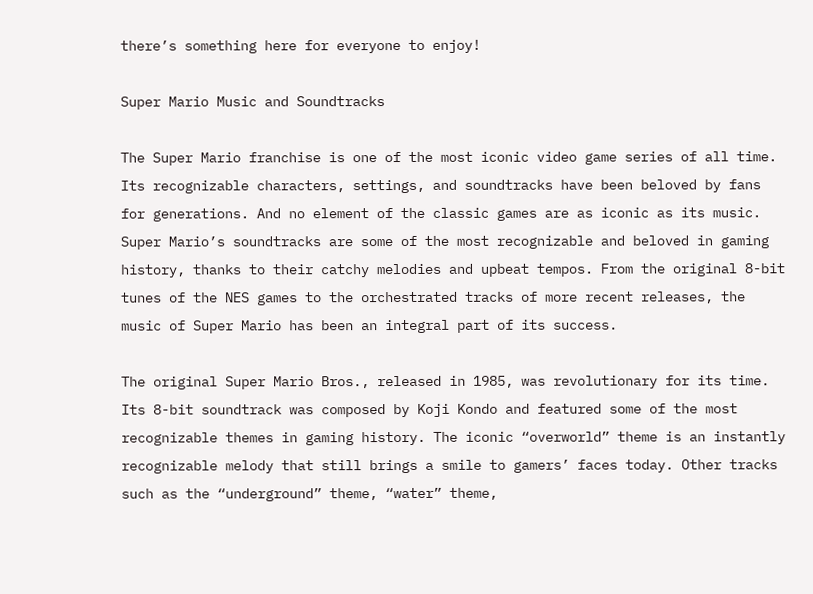there’s something here for everyone to enjoy!

Super Mario Music and Soundtracks

The Super Mario franchise is one of the most iconic video game series of all time. Its recognizable characters, settings, and soundtracks have been beloved by fans for generations. And no element of the classic games are as iconic as its music. Super Mario’s soundtracks are some of the most recognizable and beloved in gaming history, thanks to their catchy melodies and upbeat tempos. From the original 8-bit tunes of the NES games to the orchestrated tracks of more recent releases, the music of Super Mario has been an integral part of its success.

The original Super Mario Bros., released in 1985, was revolutionary for its time. Its 8-bit soundtrack was composed by Koji Kondo and featured some of the most recognizable themes in gaming history. The iconic “overworld” theme is an instantly recognizable melody that still brings a smile to gamers’ faces today. Other tracks such as the “underground” theme, “water” theme,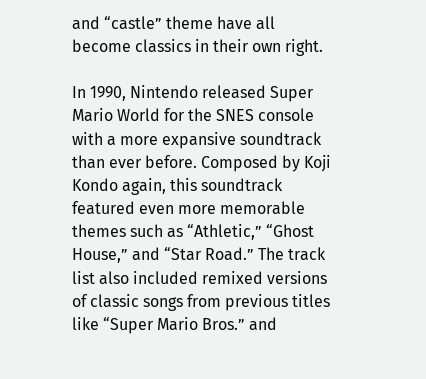and “castle” theme have all become classics in their own right.

In 1990, Nintendo released Super Mario World for the SNES console with a more expansive soundtrack than ever before. Composed by Koji Kondo again, this soundtrack featured even more memorable themes such as “Athletic,” “Ghost House,” and “Star Road.” The track list also included remixed versions of classic songs from previous titles like “Super Mario Bros.” and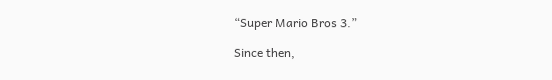“Super Mario Bros 3.”

Since then,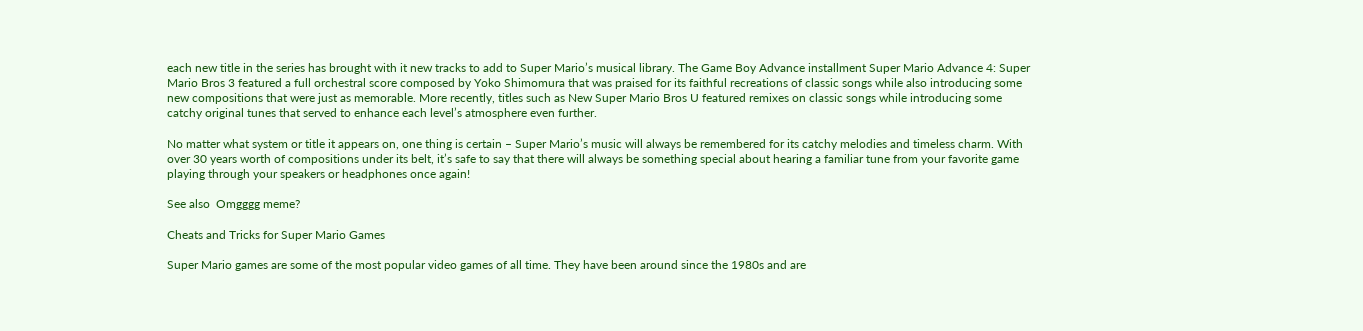each new title in the series has brought with it new tracks to add to Super Mario’s musical library. The Game Boy Advance installment Super Mario Advance 4: Super Mario Bros 3 featured a full orchestral score composed by Yoko Shimomura that was praised for its faithful recreations of classic songs while also introducing some new compositions that were just as memorable. More recently, titles such as New Super Mario Bros U featured remixes on classic songs while introducing some catchy original tunes that served to enhance each level’s atmosphere even further.

No matter what system or title it appears on, one thing is certain – Super Mario’s music will always be remembered for its catchy melodies and timeless charm. With over 30 years worth of compositions under its belt, it’s safe to say that there will always be something special about hearing a familiar tune from your favorite game playing through your speakers or headphones once again!

See also  Omgggg meme?

Cheats and Tricks for Super Mario Games

Super Mario games are some of the most popular video games of all time. They have been around since the 1980s and are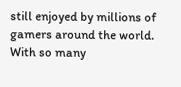still enjoyed by millions of gamers around the world. With so many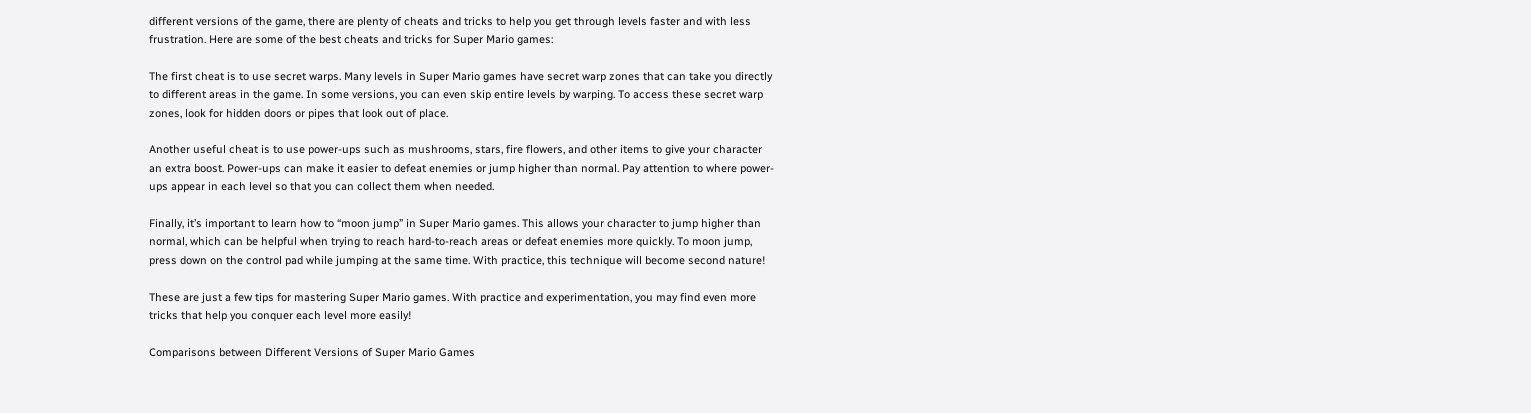different versions of the game, there are plenty of cheats and tricks to help you get through levels faster and with less frustration. Here are some of the best cheats and tricks for Super Mario games:

The first cheat is to use secret warps. Many levels in Super Mario games have secret warp zones that can take you directly to different areas in the game. In some versions, you can even skip entire levels by warping. To access these secret warp zones, look for hidden doors or pipes that look out of place.

Another useful cheat is to use power-ups such as mushrooms, stars, fire flowers, and other items to give your character an extra boost. Power-ups can make it easier to defeat enemies or jump higher than normal. Pay attention to where power-ups appear in each level so that you can collect them when needed.

Finally, it’s important to learn how to “moon jump” in Super Mario games. This allows your character to jump higher than normal, which can be helpful when trying to reach hard-to-reach areas or defeat enemies more quickly. To moon jump, press down on the control pad while jumping at the same time. With practice, this technique will become second nature!

These are just a few tips for mastering Super Mario games. With practice and experimentation, you may find even more tricks that help you conquer each level more easily!

Comparisons between Different Versions of Super Mario Games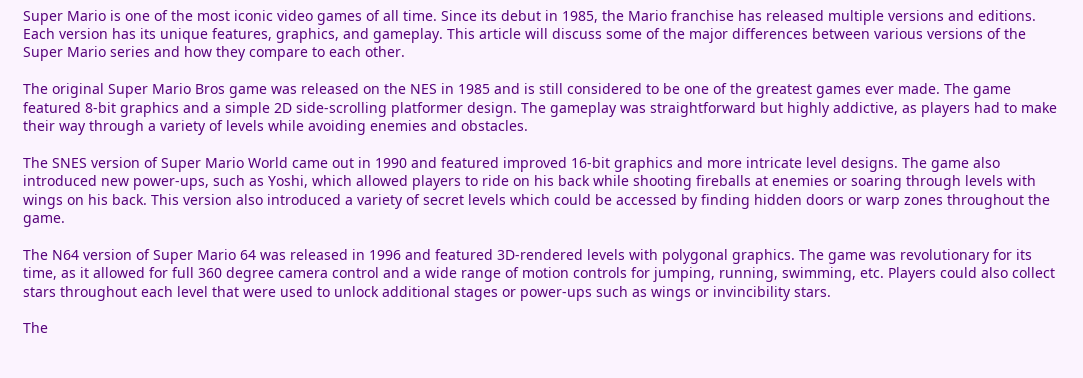Super Mario is one of the most iconic video games of all time. Since its debut in 1985, the Mario franchise has released multiple versions and editions. Each version has its unique features, graphics, and gameplay. This article will discuss some of the major differences between various versions of the Super Mario series and how they compare to each other.

The original Super Mario Bros game was released on the NES in 1985 and is still considered to be one of the greatest games ever made. The game featured 8-bit graphics and a simple 2D side-scrolling platformer design. The gameplay was straightforward but highly addictive, as players had to make their way through a variety of levels while avoiding enemies and obstacles.

The SNES version of Super Mario World came out in 1990 and featured improved 16-bit graphics and more intricate level designs. The game also introduced new power-ups, such as Yoshi, which allowed players to ride on his back while shooting fireballs at enemies or soaring through levels with wings on his back. This version also introduced a variety of secret levels which could be accessed by finding hidden doors or warp zones throughout the game.

The N64 version of Super Mario 64 was released in 1996 and featured 3D-rendered levels with polygonal graphics. The game was revolutionary for its time, as it allowed for full 360 degree camera control and a wide range of motion controls for jumping, running, swimming, etc. Players could also collect stars throughout each level that were used to unlock additional stages or power-ups such as wings or invincibility stars.

The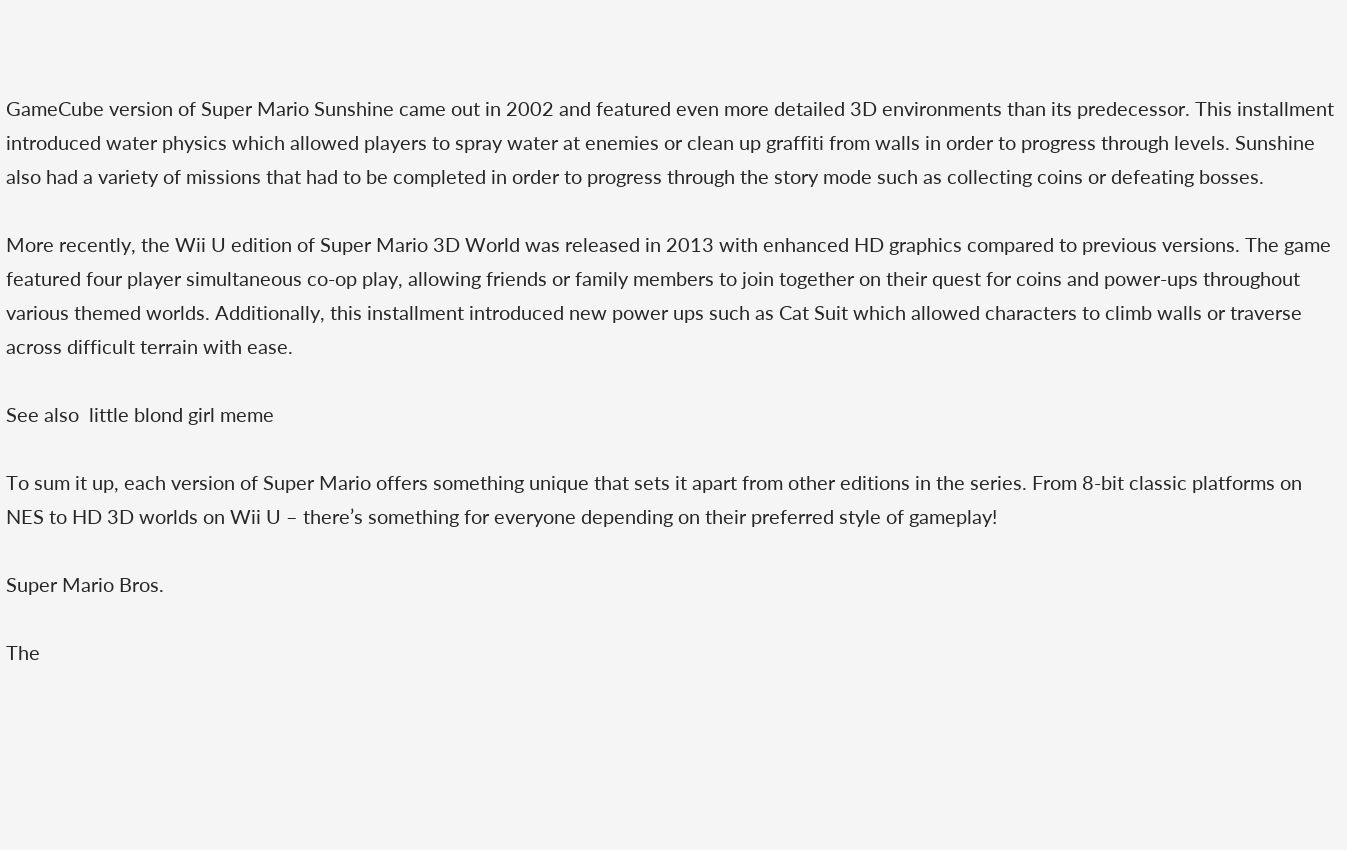GameCube version of Super Mario Sunshine came out in 2002 and featured even more detailed 3D environments than its predecessor. This installment introduced water physics which allowed players to spray water at enemies or clean up graffiti from walls in order to progress through levels. Sunshine also had a variety of missions that had to be completed in order to progress through the story mode such as collecting coins or defeating bosses.

More recently, the Wii U edition of Super Mario 3D World was released in 2013 with enhanced HD graphics compared to previous versions. The game featured four player simultaneous co-op play, allowing friends or family members to join together on their quest for coins and power-ups throughout various themed worlds. Additionally, this installment introduced new power ups such as Cat Suit which allowed characters to climb walls or traverse across difficult terrain with ease.

See also  little blond girl meme

To sum it up, each version of Super Mario offers something unique that sets it apart from other editions in the series. From 8-bit classic platforms on NES to HD 3D worlds on Wii U – there’s something for everyone depending on their preferred style of gameplay!

Super Mario Bros.

The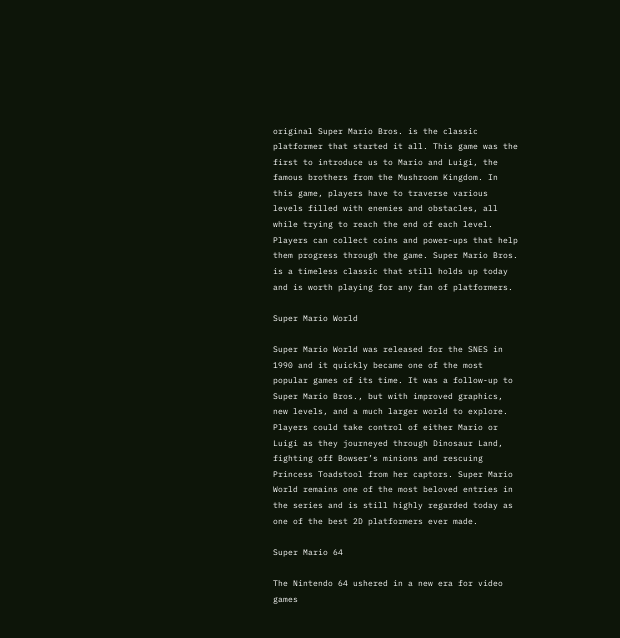original Super Mario Bros. is the classic platformer that started it all. This game was the first to introduce us to Mario and Luigi, the famous brothers from the Mushroom Kingdom. In this game, players have to traverse various levels filled with enemies and obstacles, all while trying to reach the end of each level. Players can collect coins and power-ups that help them progress through the game. Super Mario Bros. is a timeless classic that still holds up today and is worth playing for any fan of platformers.

Super Mario World

Super Mario World was released for the SNES in 1990 and it quickly became one of the most popular games of its time. It was a follow-up to Super Mario Bros., but with improved graphics, new levels, and a much larger world to explore. Players could take control of either Mario or Luigi as they journeyed through Dinosaur Land, fighting off Bowser’s minions and rescuing Princess Toadstool from her captors. Super Mario World remains one of the most beloved entries in the series and is still highly regarded today as one of the best 2D platformers ever made.

Super Mario 64

The Nintendo 64 ushered in a new era for video games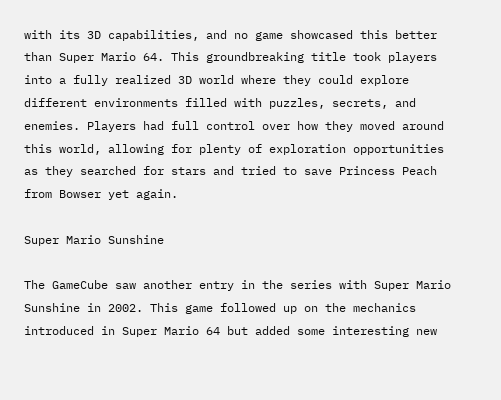with its 3D capabilities, and no game showcased this better than Super Mario 64. This groundbreaking title took players into a fully realized 3D world where they could explore different environments filled with puzzles, secrets, and enemies. Players had full control over how they moved around this world, allowing for plenty of exploration opportunities as they searched for stars and tried to save Princess Peach from Bowser yet again.

Super Mario Sunshine

The GameCube saw another entry in the series with Super Mario Sunshine in 2002. This game followed up on the mechanics introduced in Super Mario 64 but added some interesting new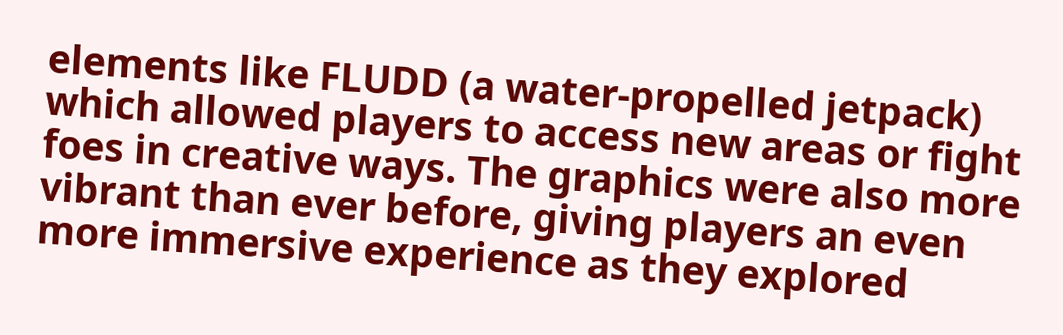elements like FLUDD (a water-propelled jetpack) which allowed players to access new areas or fight foes in creative ways. The graphics were also more vibrant than ever before, giving players an even more immersive experience as they explored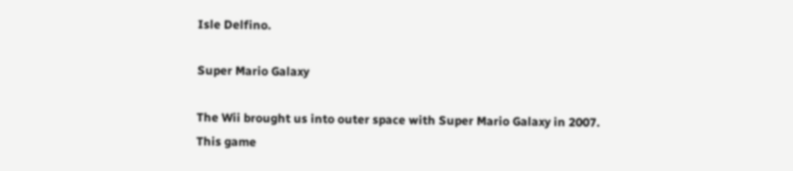Isle Delfino.

Super Mario Galaxy

The Wii brought us into outer space with Super Mario Galaxy in 2007. This game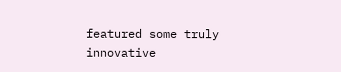featured some truly innovative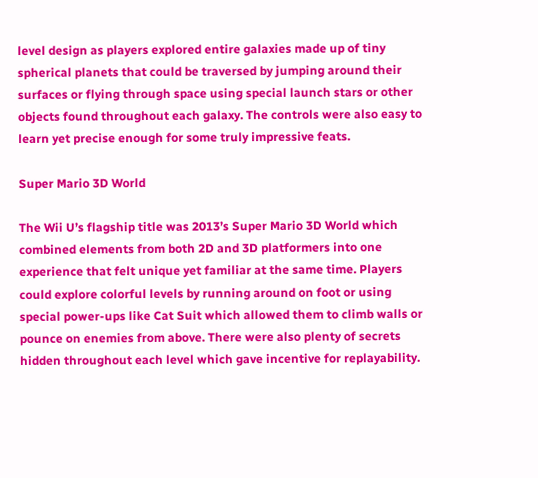level design as players explored entire galaxies made up of tiny spherical planets that could be traversed by jumping around their surfaces or flying through space using special launch stars or other objects found throughout each galaxy. The controls were also easy to learn yet precise enough for some truly impressive feats.

Super Mario 3D World

The Wii U’s flagship title was 2013’s Super Mario 3D World which combined elements from both 2D and 3D platformers into one experience that felt unique yet familiar at the same time. Players could explore colorful levels by running around on foot or using special power-ups like Cat Suit which allowed them to climb walls or pounce on enemies from above. There were also plenty of secrets hidden throughout each level which gave incentive for replayability.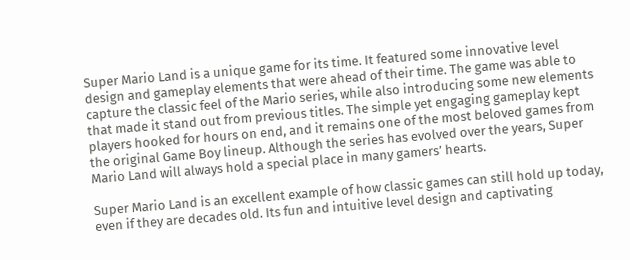Super Mario Land is a unique game for its time. It featured some innovative level design and gameplay elements that were ahead of their time. The game was able to capture the classic feel of the Mario series, while also introducing some new elements that made it stand out from previous titles. The simple yet engaging gameplay kept players hooked for hours on end, and it remains one of the most beloved games from the original Game Boy lineup. Although the series has evolved over the years, Super Mario Land will always hold a special place in many gamers’ hearts.

Super Mario Land is an excellent example of how classic games can still hold up today, even if they are decades old. Its fun and intuitive level design and captivating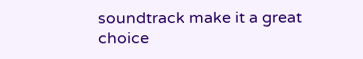soundtrack make it a great choice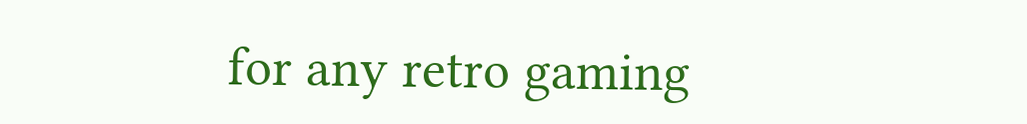for any retro gaming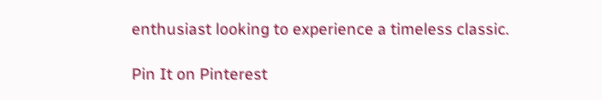enthusiast looking to experience a timeless classic.

Pin It on Pinterest